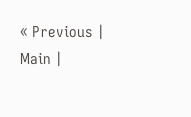« Previous | Main |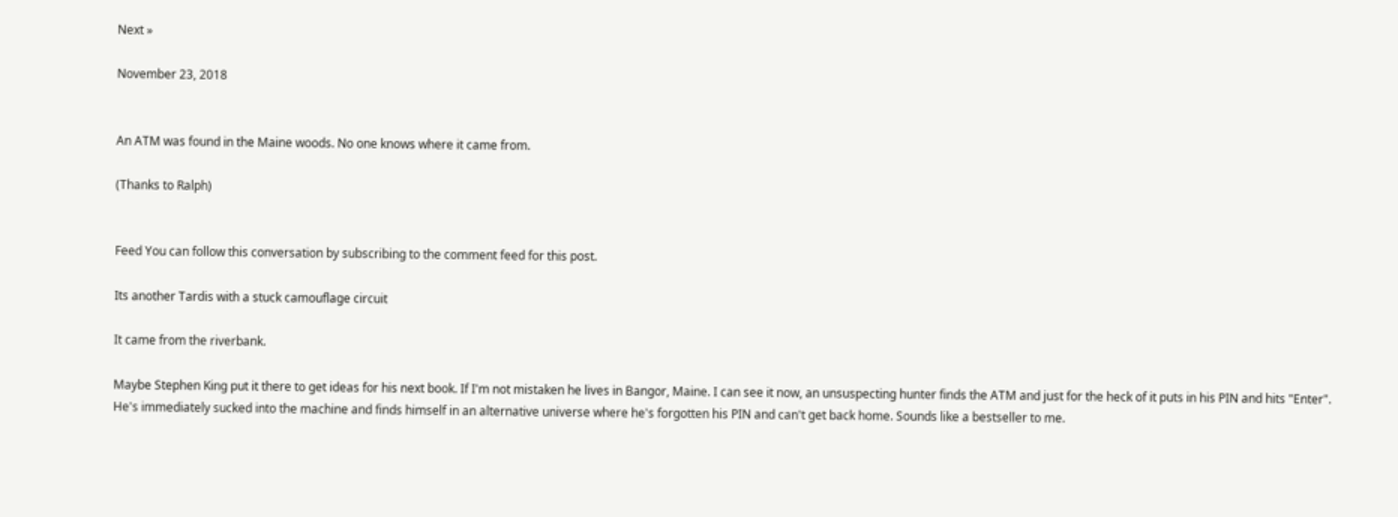Next »

November 23, 2018


An ATM was found in the Maine woods. No one knows where it came from.

(Thanks to Ralph)


Feed You can follow this conversation by subscribing to the comment feed for this post.

Its another Tardis with a stuck camouflage circuit

It came from the riverbank.

Maybe Stephen King put it there to get ideas for his next book. If I'm not mistaken he lives in Bangor, Maine. I can see it now, an unsuspecting hunter finds the ATM and just for the heck of it puts in his PIN and hits "Enter". He's immediately sucked into the machine and finds himself in an alternative universe where he's forgotten his PIN and can't get back home. Sounds like a bestseller to me.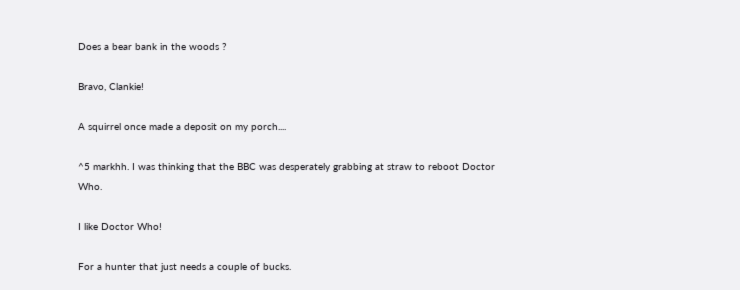Does a bear bank in the woods ?

Bravo, Clankie!

A squirrel once made a deposit on my porch....

^5 markhh. I was thinking that the BBC was desperately grabbing at straw to reboot Doctor Who.

I like Doctor Who!

For a hunter that just needs a couple of bucks.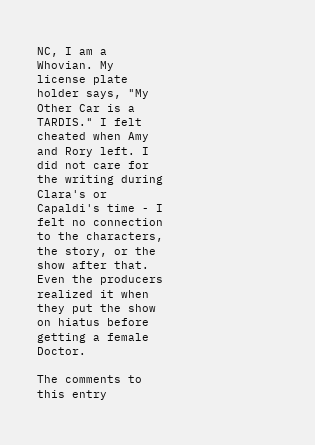NC, I am a Whovian. My license plate holder says, "My Other Car is a TARDIS." I felt cheated when Amy and Rory left. I did not care for the writing during Clara's or Capaldi's time - I felt no connection to the characters, the story, or the show after that. Even the producers realized it when they put the show on hiatus before getting a female Doctor.

The comments to this entry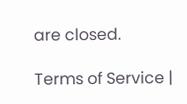are closed.

Terms of Service |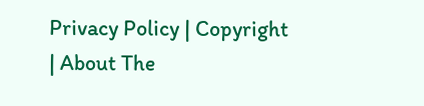Privacy Policy | Copyright | About The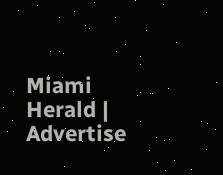Miami Herald | Advertise